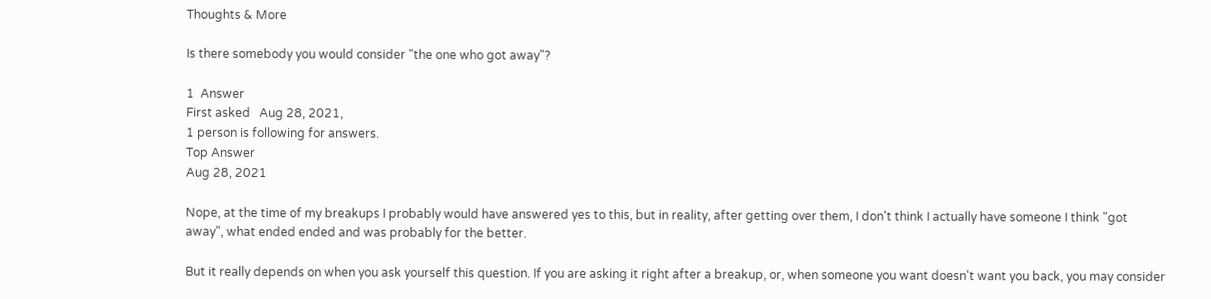Thoughts & More

Is there somebody you would consider "the one who got away"?

1  Answer
First asked   Aug 28, 2021,
1 person is following for answers.
Top Answer
Aug 28, 2021

Nope, at the time of my breakups I probably would have answered yes to this, but in reality, after getting over them, I don't think I actually have someone I think "got away", what ended ended and was probably for the better.

But it really depends on when you ask yourself this question. If you are asking it right after a breakup, or, when someone you want doesn't want you back, you may consider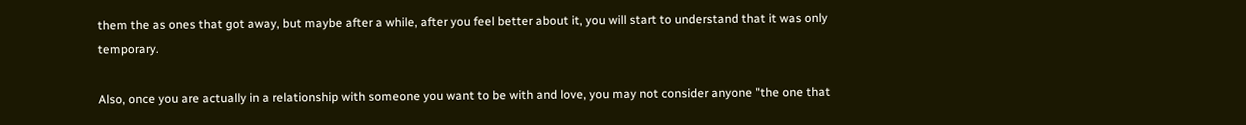them the as ones that got away, but maybe after a while, after you feel better about it, you will start to understand that it was only temporary.

Also, once you are actually in a relationship with someone you want to be with and love, you may not consider anyone "the one that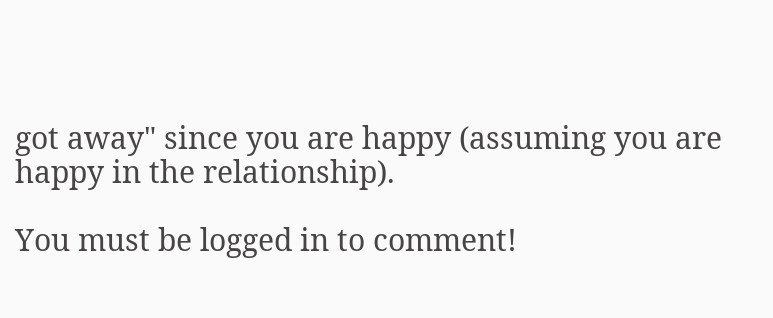got away" since you are happy (assuming you are happy in the relationship).

You must be logged in to comment!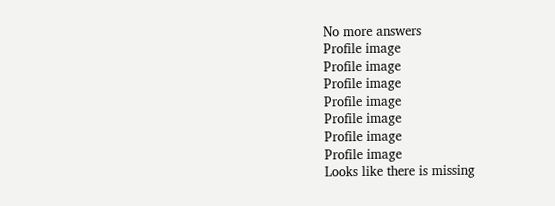No more answers
Profile image
Profile image
Profile image
Profile image
Profile image
Profile image
Profile image
Looks like there is missing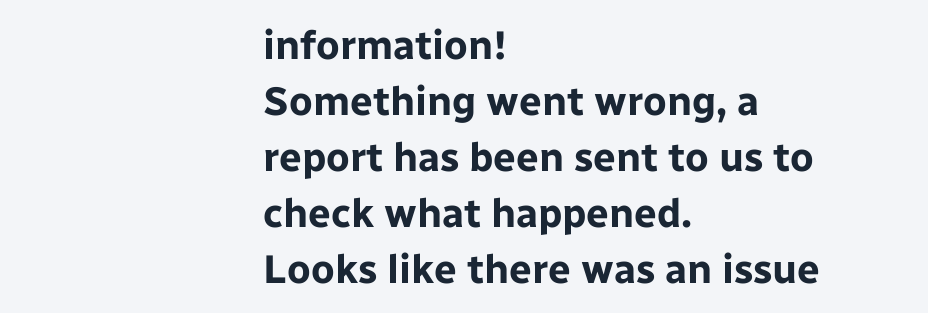information!
Something went wrong, a report has been sent to us to check what happened.
Looks like there was an issue